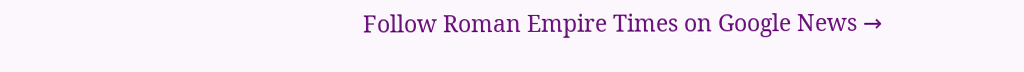Follow Roman Empire Times on Google News →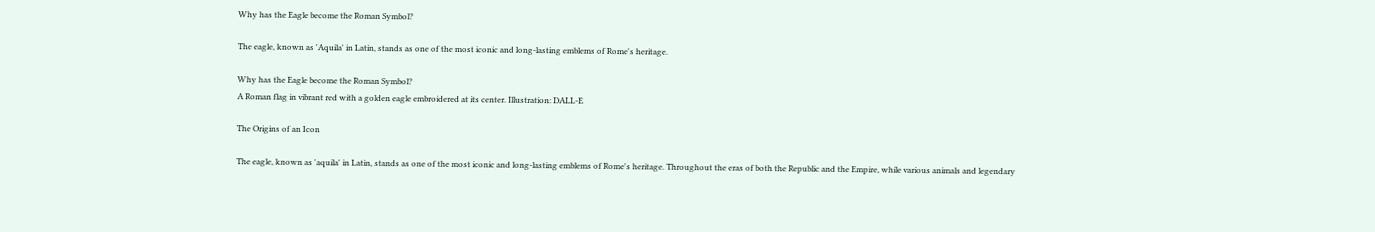Why has the Eagle become the Roman Symbol?

The eagle, known as 'Aquila' in Latin, stands as one of the most iconic and long-lasting emblems of Rome's heritage.

Why has the Eagle become the Roman Symbol?
A Roman flag in vibrant red with a golden eagle embroidered at its center. Illustration: DALL-E

The Origins of an Icon

The eagle, known as 'aquila' in Latin, stands as one of the most iconic and long-lasting emblems of Rome's heritage. Throughout the eras of both the Republic and the Empire, while various animals and legendary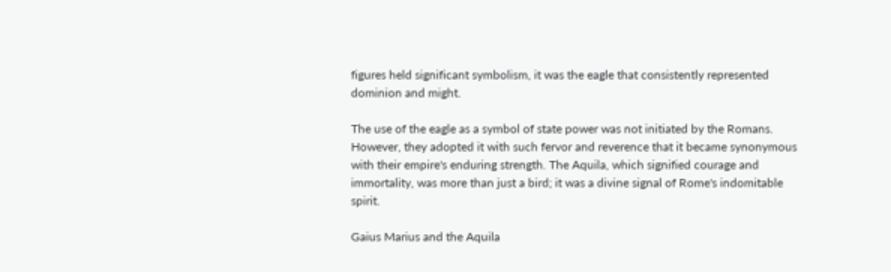figures held significant symbolism, it was the eagle that consistently represented dominion and might.

The use of the eagle as a symbol of state power was not initiated by the Romans. However, they adopted it with such fervor and reverence that it became synonymous with their empire's enduring strength. The Aquila, which signified courage and immortality, was more than just a bird; it was a divine signal of Rome's indomitable spirit.

Gaius Marius and the Aquila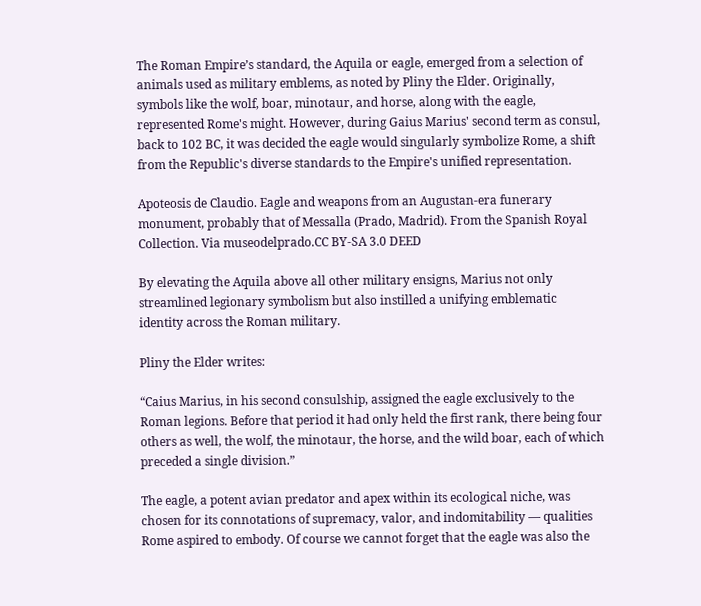The Roman Empire’s standard, the Aquila or eagle, emerged from a selection of animals used as military emblems, as noted by Pliny the Elder. Originally, symbols like the wolf, boar, minotaur, and horse, along with the eagle, represented Rome's might. However, during Gaius Marius' second term as consul, back to 102 BC, it was decided the eagle would singularly symbolize Rome, a shift from the Republic's diverse standards to the Empire's unified representation.

Apoteosis de Claudio. Eagle and weapons from an Augustan-era funerary monument, probably that of Messalla (Prado, Madrid). From the Spanish Royal Collection. Via museodelprado.CC BY-SA 3.0 DEED

By elevating the Aquila above all other military ensigns, Marius not only streamlined legionary symbolism but also instilled a unifying emblematic identity across the Roman military.

Pliny the Elder writes:

“Caius Marius, in his second consulship, assigned the eagle exclusively to the Roman legions. Before that period it had only held the first rank, there being four others as well, the wolf, the minotaur, the horse, and the wild boar, each of which preceded a single division.”

The eagle, a potent avian predator and apex within its ecological niche, was chosen for its connotations of supremacy, valor, and indomitability — qualities Rome aspired to embody. Of course we cannot forget that the eagle was also the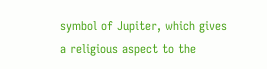symbol of Jupiter, which gives a religious aspect to the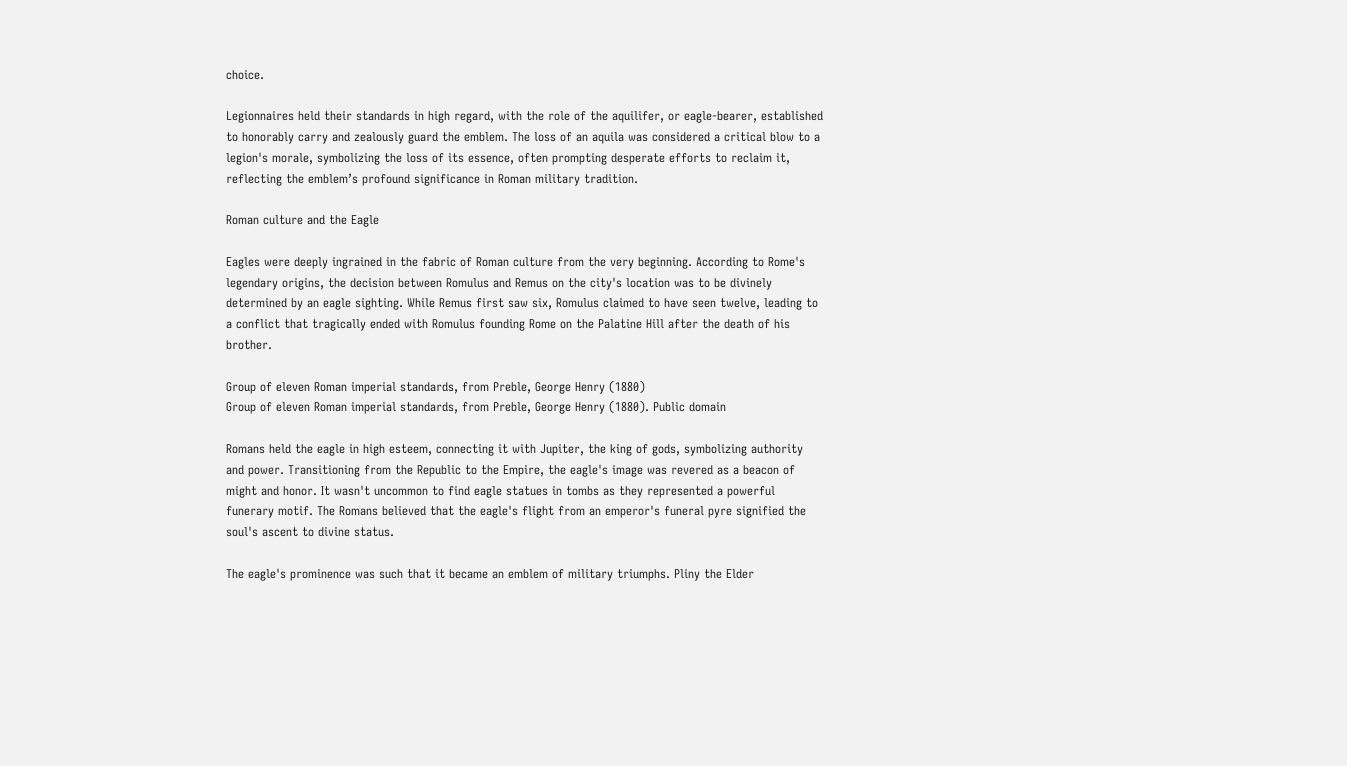choice.

Legionnaires held their standards in high regard, with the role of the aquilifer, or eagle-bearer, established to honorably carry and zealously guard the emblem. The loss of an aquila was considered a critical blow to a legion's morale, symbolizing the loss of its essence, often prompting desperate efforts to reclaim it, reflecting the emblem’s profound significance in Roman military tradition.

Roman culture and the Eagle

Eagles were deeply ingrained in the fabric of Roman culture from the very beginning. According to Rome's legendary origins, the decision between Romulus and Remus on the city's location was to be divinely determined by an eagle sighting. While Remus first saw six, Romulus claimed to have seen twelve, leading to a conflict that tragically ended with Romulus founding Rome on the Palatine Hill after the death of his brother.

Group of eleven Roman imperial standards, from Preble, George Henry (1880)
Group of eleven Roman imperial standards, from Preble, George Henry (1880). Public domain

Romans held the eagle in high esteem, connecting it with Jupiter, the king of gods, symbolizing authority and power. Transitioning from the Republic to the Empire, the eagle's image was revered as a beacon of might and honor. It wasn't uncommon to find eagle statues in tombs as they represented a powerful funerary motif. The Romans believed that the eagle's flight from an emperor's funeral pyre signified the soul's ascent to divine status.

The eagle's prominence was such that it became an emblem of military triumphs. Pliny the Elder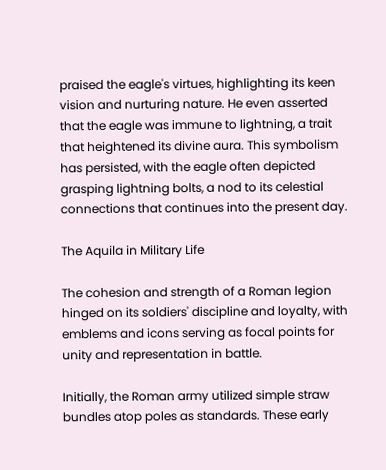praised the eagle's virtues, highlighting its keen vision and nurturing nature. He even asserted that the eagle was immune to lightning, a trait that heightened its divine aura. This symbolism has persisted, with the eagle often depicted grasping lightning bolts, a nod to its celestial connections that continues into the present day.

The Aquila in Military Life

The cohesion and strength of a Roman legion hinged on its soldiers' discipline and loyalty, with emblems and icons serving as focal points for unity and representation in battle.

Initially, the Roman army utilized simple straw bundles atop poles as standards. These early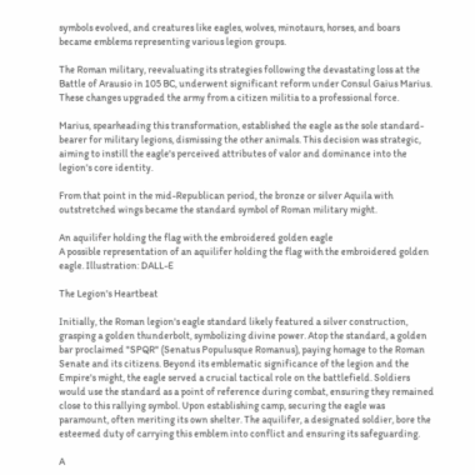symbols evolved, and creatures like eagles, wolves, minotaurs, horses, and boars became emblems representing various legion groups.

The Roman military, reevaluating its strategies following the devastating loss at the Battle of Arausio in 105 BC, underwent significant reform under Consul Gaius Marius. These changes upgraded the army from a citizen militia to a professional force.

Marius, spearheading this transformation, established the eagle as the sole standard-bearer for military legions, dismissing the other animals. This decision was strategic, aiming to instill the eagle's perceived attributes of valor and dominance into the legion's core identity.

From that point in the mid-Republican period, the bronze or silver Aquila with outstretched wings became the standard symbol of Roman military might.

An aquilifer holding the flag with the embroidered golden eagle
A possible representation of an aquilifer holding the flag with the embroidered golden eagle. Illustration: DALL-E

The Legion's Heartbeat

Initially, the Roman legion's eagle standard likely featured a silver construction, grasping a golden thunderbolt, symbolizing divine power. Atop the standard, a golden bar proclaimed "SPQR" (Senatus Populusque Romanus), paying homage to the Roman Senate and its citizens. Beyond its emblematic significance of the legion and the Empire's might, the eagle served a crucial tactical role on the battlefield. Soldiers would use the standard as a point of reference during combat, ensuring they remained close to this rallying symbol. Upon establishing camp, securing the eagle was paramount, often meriting its own shelter. The aquilifer, a designated soldier, bore the esteemed duty of carrying this emblem into conflict and ensuring its safeguarding.

A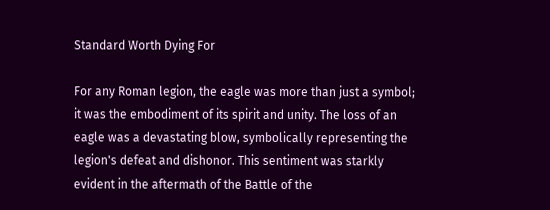Standard Worth Dying For

For any Roman legion, the eagle was more than just a symbol; it was the embodiment of its spirit and unity. The loss of an eagle was a devastating blow, symbolically representing the legion's defeat and dishonor. This sentiment was starkly evident in the aftermath of the Battle of the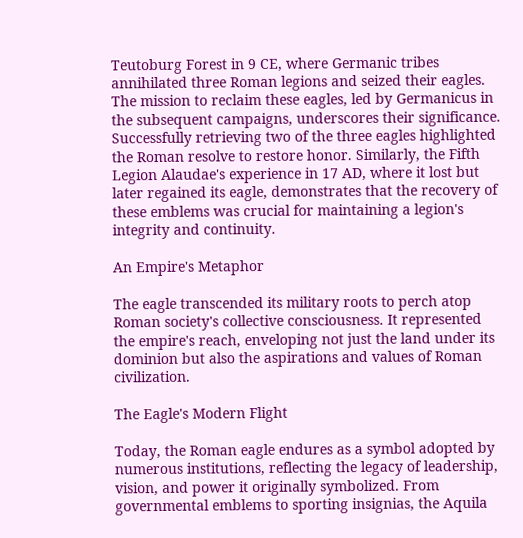Teutoburg Forest in 9 CE, where Germanic tribes annihilated three Roman legions and seized their eagles. The mission to reclaim these eagles, led by Germanicus in the subsequent campaigns, underscores their significance. Successfully retrieving two of the three eagles highlighted the Roman resolve to restore honor. Similarly, the Fifth Legion Alaudae's experience in 17 AD, where it lost but later regained its eagle, demonstrates that the recovery of these emblems was crucial for maintaining a legion's integrity and continuity.

An Empire's Metaphor

The eagle transcended its military roots to perch atop Roman society's collective consciousness. It represented the empire's reach, enveloping not just the land under its dominion but also the aspirations and values of Roman civilization.

The Eagle's Modern Flight

Today, the Roman eagle endures as a symbol adopted by numerous institutions, reflecting the legacy of leadership, vision, and power it originally symbolized. From governmental emblems to sporting insignias, the Aquila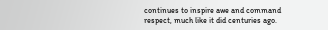continues to inspire awe and command respect, much like it did centuries ago.